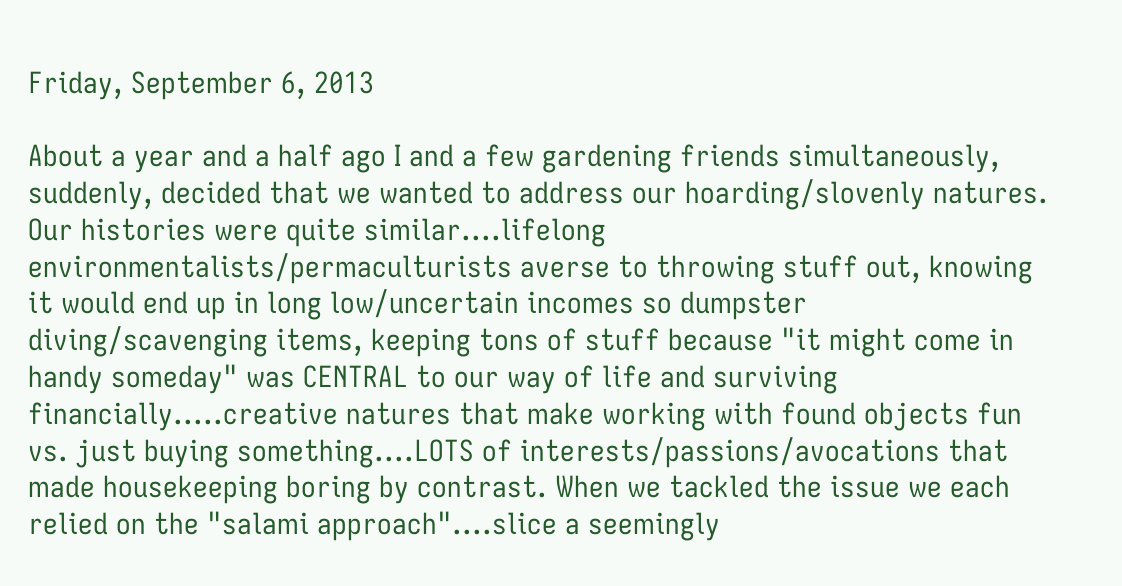Friday, September 6, 2013

About a year and a half ago I and a few gardening friends simultaneously, suddenly, decided that we wanted to address our hoarding/slovenly natures. Our histories were quite similar....lifelong environmentalists/permaculturists averse to throwing stuff out, knowing it would end up in long low/uncertain incomes so dumpster diving/scavenging items, keeping tons of stuff because "it might come in handy someday" was CENTRAL to our way of life and surviving financially.....creative natures that make working with found objects fun vs. just buying something....LOTS of interests/passions/avocations that made housekeeping boring by contrast. When we tackled the issue we each relied on the "salami approach"....slice a seemingly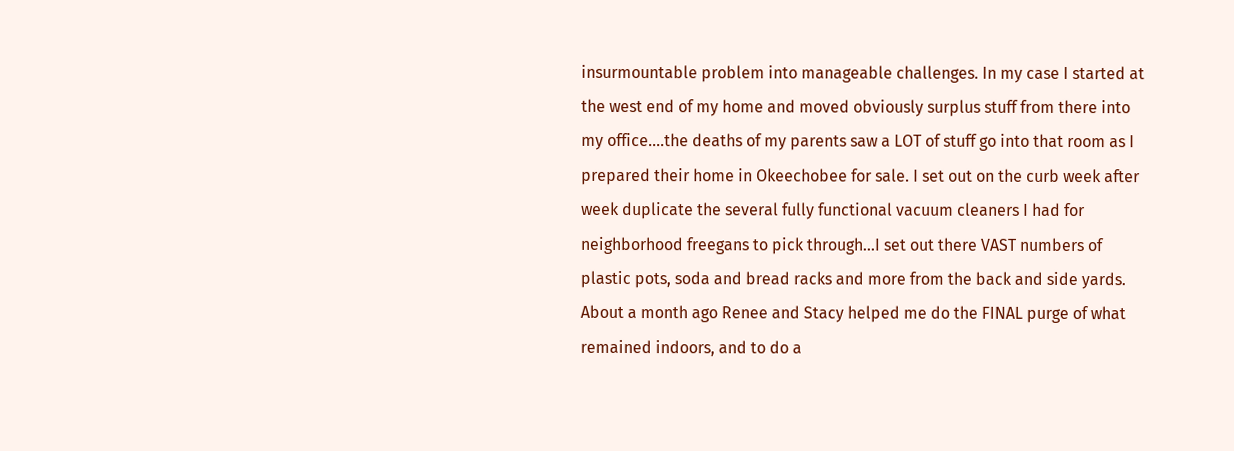insurmountable problem into manageable challenges. In my case I started at the west end of my home and moved obviously surplus stuff from there into my office....the deaths of my parents saw a LOT of stuff go into that room as I prepared their home in Okeechobee for sale. I set out on the curb week after week duplicate the several fully functional vacuum cleaners I had for neighborhood freegans to pick through...I set out there VAST numbers of plastic pots, soda and bread racks and more from the back and side yards. About a month ago Renee and Stacy helped me do the FINAL purge of what remained indoors, and to do a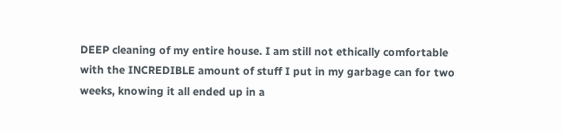DEEP cleaning of my entire house. I am still not ethically comfortable with the INCREDIBLE amount of stuff I put in my garbage can for two weeks, knowing it all ended up in a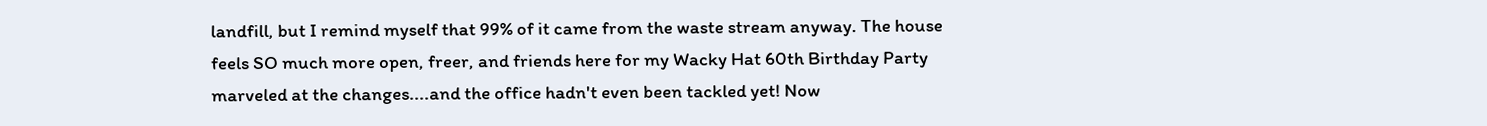landfill, but I remind myself that 99% of it came from the waste stream anyway. The house feels SO much more open, freer, and friends here for my Wacky Hat 60th Birthday Party marveled at the changes....and the office hadn't even been tackled yet! Now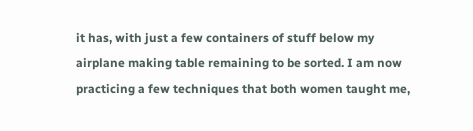it has, with just a few containers of stuff below my airplane making table remaining to be sorted. I am now practicing a few techniques that both women taught me,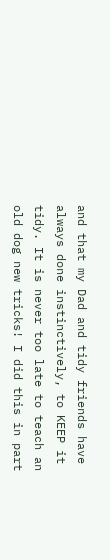and that my Dad and tidy friends have always done instinctively, to KEEP it tidy. It is never too late to teach an old dog new tricks! I did this in part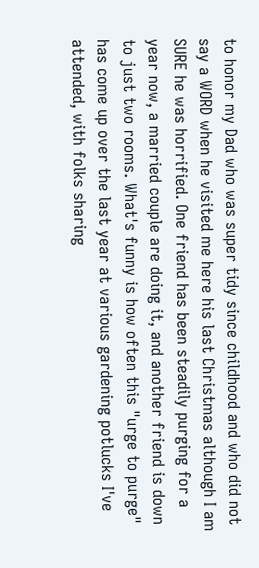to honor my Dad who was super tidy since childhood and who did not say a WORD when he visited me here his last Christmas although I am SURE he was horrified. One friend has been steadily purging for a year now, a married couple are doing it, and another friend is down to just two rooms. What's funny is how often this "urge to purge" has come up over the last year at various gardening potlucks I've attended, with folks sharing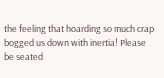the feeling that hoarding so much crap bogged us down with inertia! Please be seated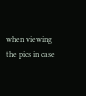when viewing the pics in case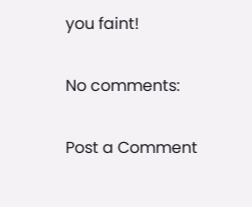you faint!

No comments:

Post a Comment